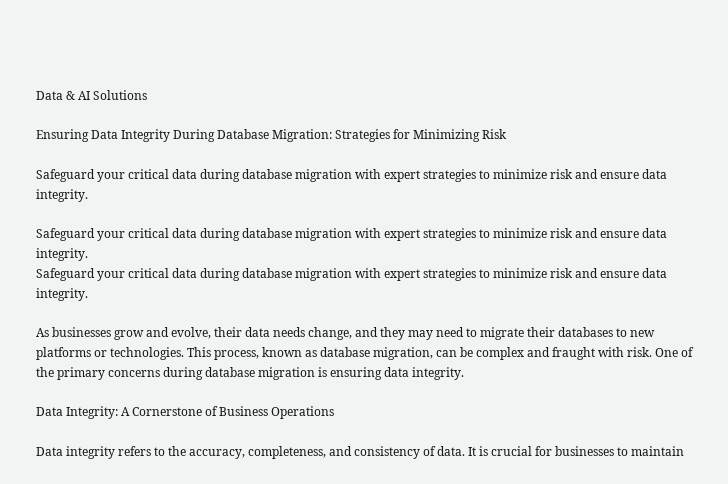Data & AI Solutions

Ensuring Data Integrity During Database Migration: Strategies for Minimizing Risk

Safeguard your critical data during database migration with expert strategies to minimize risk and ensure data integrity.

Safeguard your critical data during database migration with expert strategies to minimize risk and ensure data integrity.
Safeguard your critical data during database migration with expert strategies to minimize risk and ensure data integrity.

As businesses grow and evolve, their data needs change, and they may need to migrate their databases to new platforms or technologies. This process, known as database migration, can be complex and fraught with risk. One of the primary concerns during database migration is ensuring data integrity.

Data Integrity: A Cornerstone of Business Operations

Data integrity refers to the accuracy, completeness, and consistency of data. It is crucial for businesses to maintain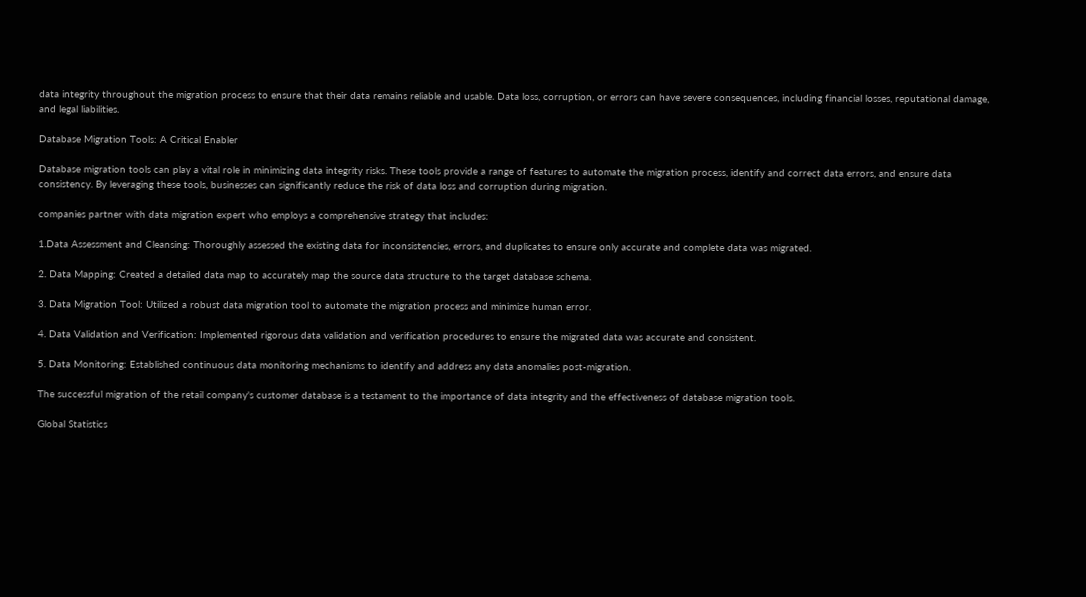data integrity throughout the migration process to ensure that their data remains reliable and usable. Data loss, corruption, or errors can have severe consequences, including financial losses, reputational damage, and legal liabilities.

Database Migration Tools: A Critical Enabler

Database migration tools can play a vital role in minimizing data integrity risks. These tools provide a range of features to automate the migration process, identify and correct data errors, and ensure data consistency. By leveraging these tools, businesses can significantly reduce the risk of data loss and corruption during migration.

companies partner with data migration expert who employs a comprehensive strategy that includes:

1.Data Assessment and Cleansing: Thoroughly assessed the existing data for inconsistencies, errors, and duplicates to ensure only accurate and complete data was migrated.

2. Data Mapping: Created a detailed data map to accurately map the source data structure to the target database schema.

3. Data Migration Tool: Utilized a robust data migration tool to automate the migration process and minimize human error.

4. Data Validation and Verification: Implemented rigorous data validation and verification procedures to ensure the migrated data was accurate and consistent.

5. Data Monitoring: Established continuous data monitoring mechanisms to identify and address any data anomalies post-migration.

The successful migration of the retail company's customer database is a testament to the importance of data integrity and the effectiveness of database migration tools.

Global Statistics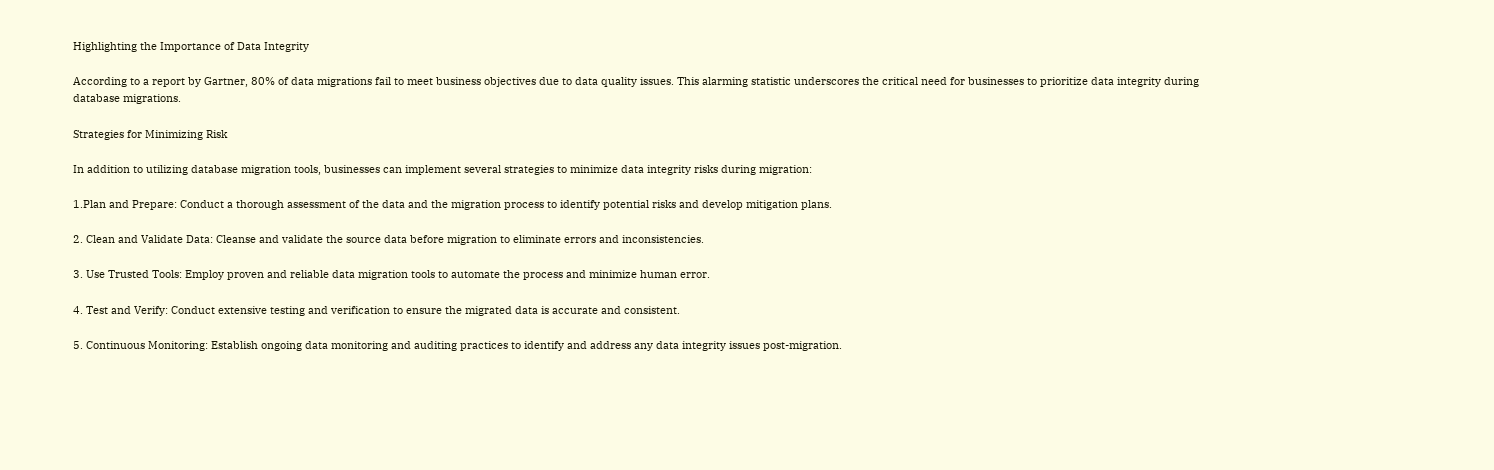Highlighting the Importance of Data Integrity

According to a report by Gartner, 80% of data migrations fail to meet business objectives due to data quality issues. This alarming statistic underscores the critical need for businesses to prioritize data integrity during database migrations.

Strategies for Minimizing Risk

In addition to utilizing database migration tools, businesses can implement several strategies to minimize data integrity risks during migration:

1.Plan and Prepare: Conduct a thorough assessment of the data and the migration process to identify potential risks and develop mitigation plans.

2. Clean and Validate Data: Cleanse and validate the source data before migration to eliminate errors and inconsistencies.

3. Use Trusted Tools: Employ proven and reliable data migration tools to automate the process and minimize human error.

4. Test and Verify: Conduct extensive testing and verification to ensure the migrated data is accurate and consistent.

5. Continuous Monitoring: Establish ongoing data monitoring and auditing practices to identify and address any data integrity issues post-migration.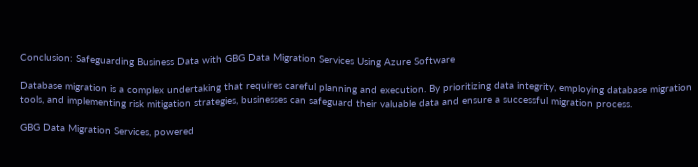Conclusion: Safeguarding Business Data with GBG Data Migration Services Using Azure Software

Database migration is a complex undertaking that requires careful planning and execution. By prioritizing data integrity, employing database migration tools, and implementing risk mitigation strategies, businesses can safeguard their valuable data and ensure a successful migration process.

GBG Data Migration Services, powered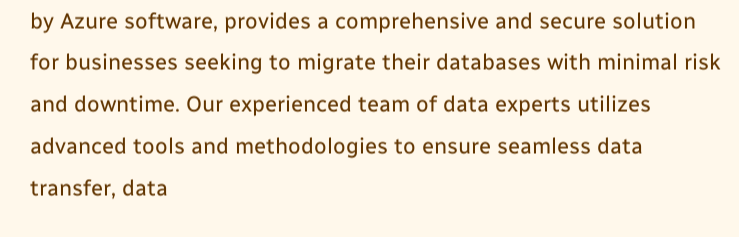by Azure software, provides a comprehensive and secure solution for businesses seeking to migrate their databases with minimal risk and downtime. Our experienced team of data experts utilizes advanced tools and methodologies to ensure seamless data transfer, data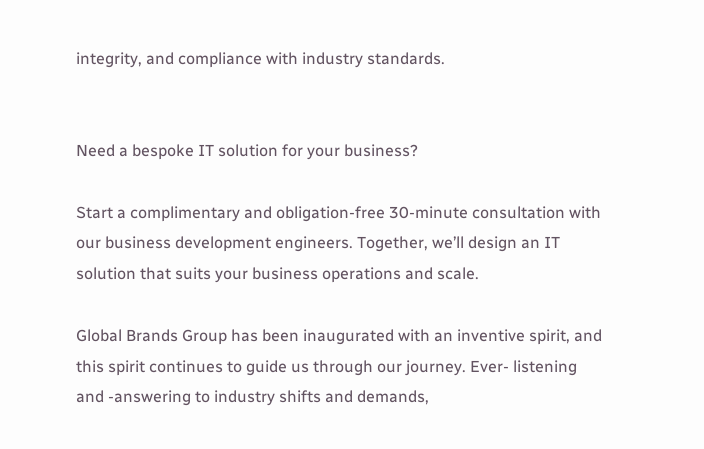integrity, and compliance with industry standards.


Need a bespoke IT solution for your business?

Start a complimentary and obligation-free 30-minute consultation with our business development engineers. Together, we’ll design an IT solution that suits your business operations and scale.

Global Brands Group has been inaugurated with an inventive spirit, and this spirit continues to guide us through our journey. Ever- listening and -answering to industry shifts and demands,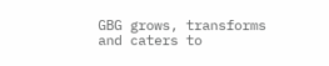GBG grows, transforms and caters to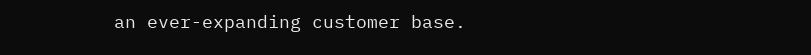an ever-expanding customer base.